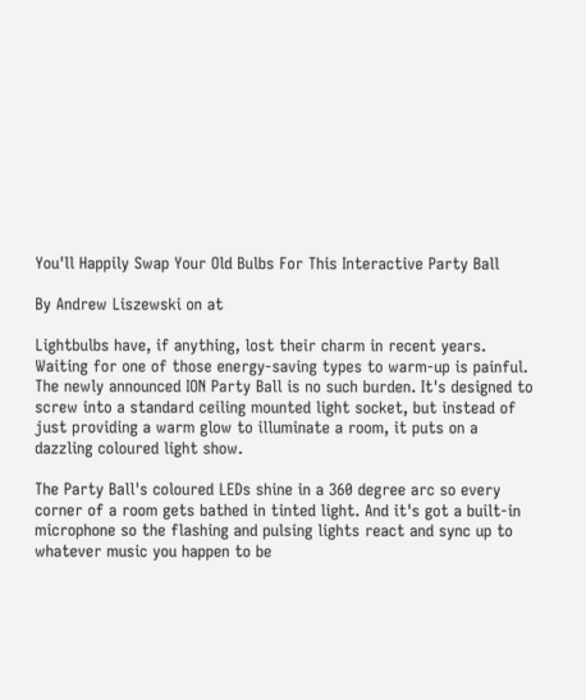You'll Happily Swap Your Old Bulbs For This Interactive Party Ball

By Andrew Liszewski on at

Lightbulbs have, if anything, lost their charm in recent years. Waiting for one of those energy-saving types to warm-up is painful. The newly announced ION Party Ball is no such burden. It's designed to screw into a standard ceiling mounted light socket, but instead of just providing a warm glow to illuminate a room, it puts on a dazzling coloured light show.

The Party Ball's coloured LEDs shine in a 360 degree arc so every corner of a room gets bathed in tinted light. And it's got a built-in microphone so the flashing and pulsing lights react and sync up to whatever music you happen to be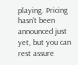playing. Pricing hasn't been announced just yet, but you can rest assure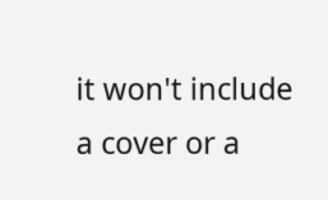it won't include a cover or a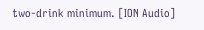two-drink minimum. [ION Audio]